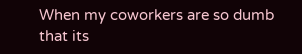When my coworkers are so dumb that its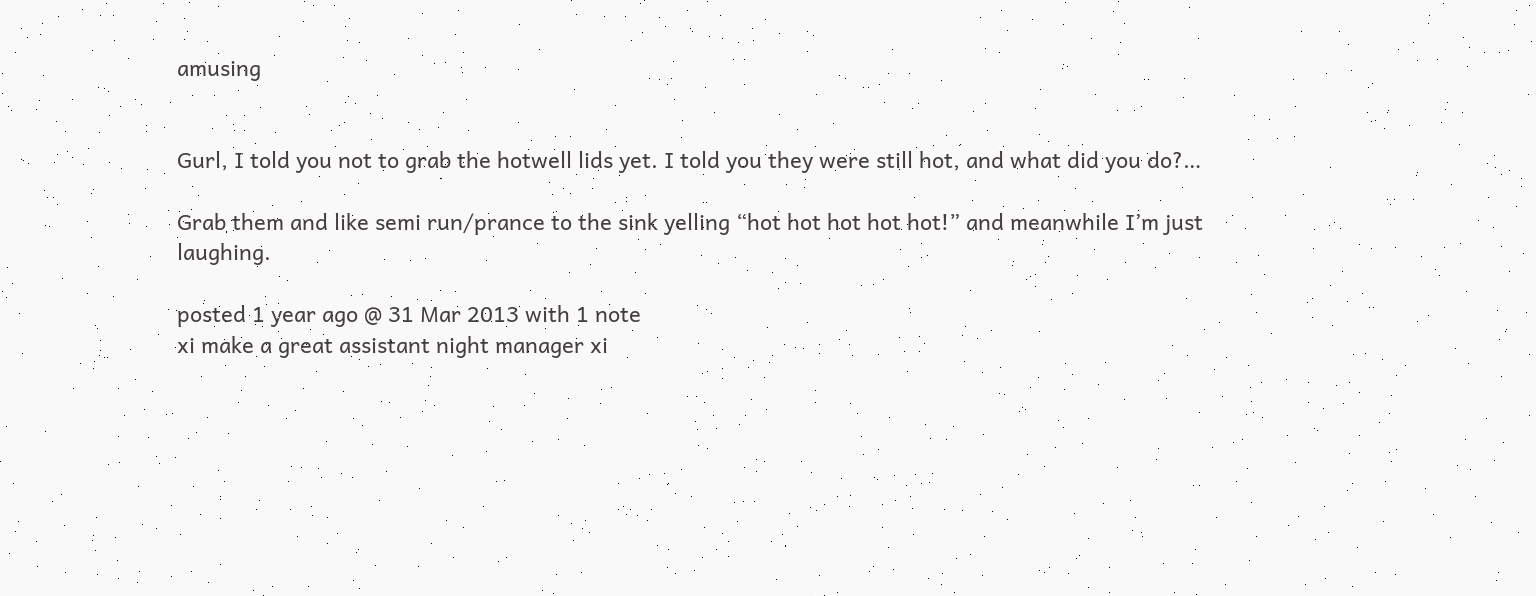amusing


Gurl, I told you not to grab the hotwell lids yet. I told you they were still hot, and what did you do?…

Grab them and like semi run/prance to the sink yelling “hot hot hot hot hot!” and meanwhile I’m just laughing.

posted 1 year ago @ 31 Mar 2013 with 1 note
xi make a great assistant night manager xi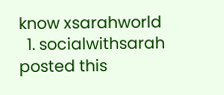know xsarahworld
  1. socialwithsarah posted this